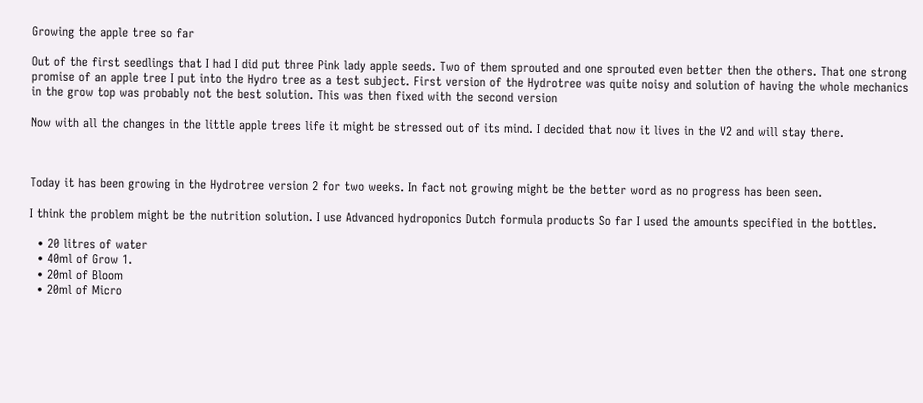Growing the apple tree so far

Out of the first seedlings that I had I did put three Pink lady apple seeds. Two of them sprouted and one sprouted even better then the others. That one strong promise of an apple tree I put into the Hydro tree as a test subject. First version of the Hydrotree was quite noisy and solution of having the whole mechanics in the grow top was probably not the best solution. This was then fixed with the second version

Now with all the changes in the little apple trees life it might be stressed out of its mind. I decided that now it lives in the V2 and will stay there.



Today it has been growing in the Hydrotree version 2 for two weeks. In fact not growing might be the better word as no progress has been seen.

I think the problem might be the nutrition solution. I use Advanced hydroponics Dutch formula products So far I used the amounts specified in the bottles.

  • 20 litres of water
  • 40ml of Grow 1.
  • 20ml of Bloom
  • 20ml of Micro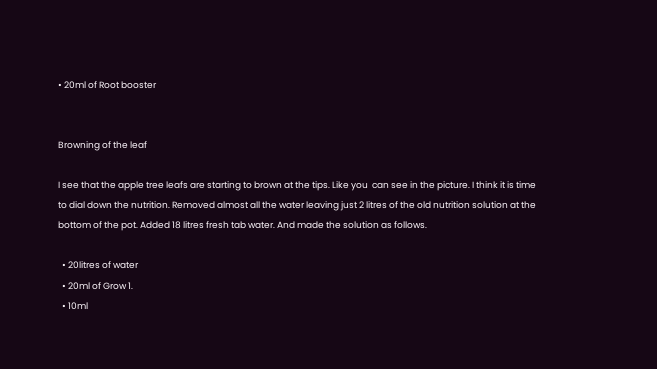• 20ml of Root booster


Browning of the leaf

I see that the apple tree leafs are starting to brown at the tips. Like you  can see in the picture. I think it is time to dial down the nutrition. Removed almost all the water leaving just 2 litres of the old nutrition solution at the bottom of the pot. Added 18 litres fresh tab water. And made the solution as follows.

  • 20litres of water
  • 20ml of Grow 1.
  • 10ml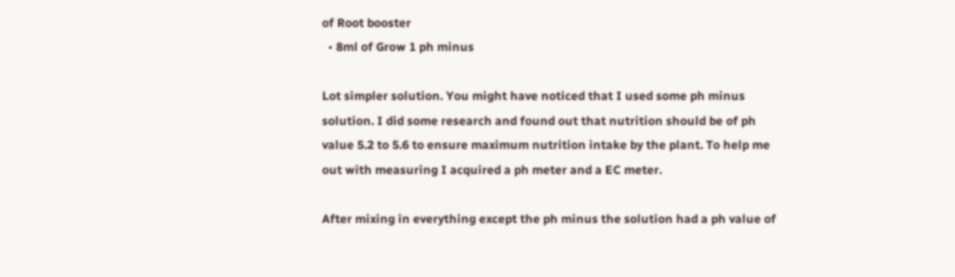of Root booster
  • 8ml of Grow 1 ph minus

Lot simpler solution. You might have noticed that I used some ph minus solution. I did some research and found out that nutrition should be of ph value 5.2 to 5.6 to ensure maximum nutrition intake by the plant. To help me out with measuring I acquired a ph meter and a EC meter.

After mixing in everything except the ph minus the solution had a ph value of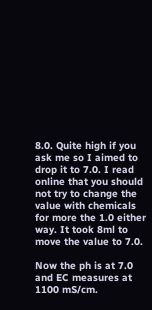8.0. Quite high if you ask me so I aimed to drop it to 7.0. I read online that you should not try to change the value with chemicals for more the 1.0 either way. It took 8ml to move the value to 7.0.

Now the ph is at 7.0 and EC measures at 1100 mS/cm.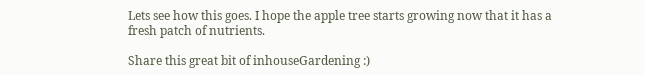Lets see how this goes. I hope the apple tree starts growing now that it has a fresh patch of nutrients.

Share this great bit of inhouseGardening :)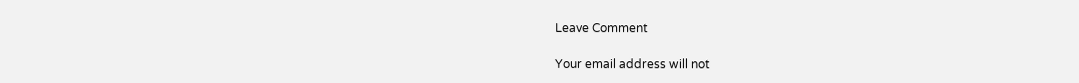Leave Comment

Your email address will not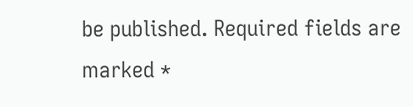be published. Required fields are marked *